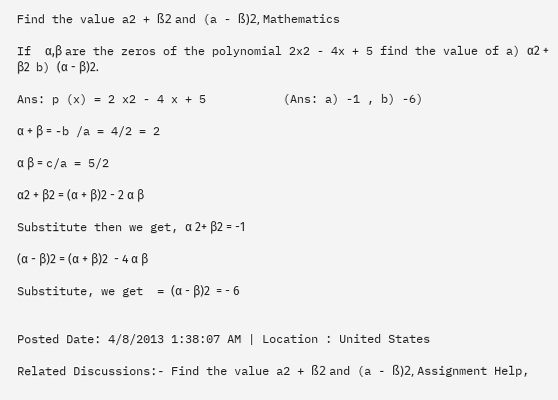Find the value a2 + ß2 and (a - ß)2, Mathematics

If  α,β are the zeros of the polynomial 2x2 - 4x + 5 find the value of a) α2 + β2  b) (α - β)2.

Ans: p (x) = 2 x2 - 4 x + 5           (Ans: a) -1 , b) -6)

α + β = -b /a = 4/2 = 2

α β = c/a = 5/2

α2 + β2 = (α + β)2 - 2 α β

Substitute then we get, α 2+ β2 = -1

(α - β)2 = (α + β)2  - 4 α β

Substitute, we get  = (α - β)2  = - 6


Posted Date: 4/8/2013 1:38:07 AM | Location : United States

Related Discussions:- Find the value a2 + ß2 and (a - ß)2, Assignment Help,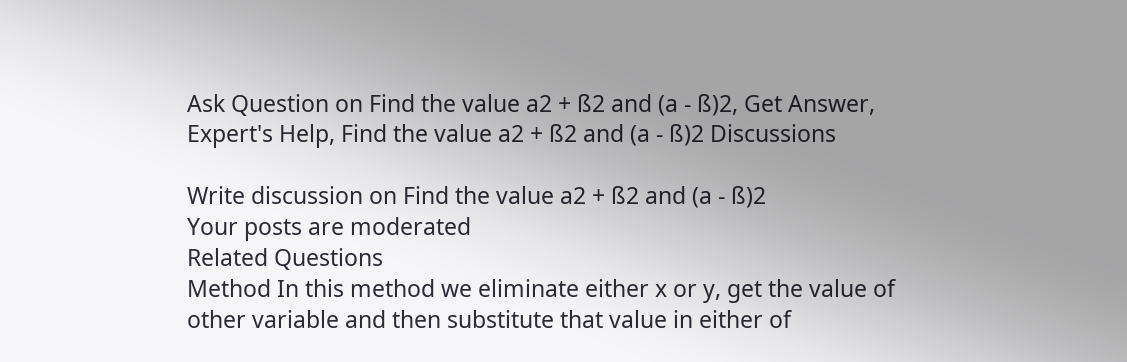Ask Question on Find the value a2 + ß2 and (a - ß)2, Get Answer, Expert's Help, Find the value a2 + ß2 and (a - ß)2 Discussions

Write discussion on Find the value a2 + ß2 and (a - ß)2
Your posts are moderated
Related Questions
Method In this method we eliminate either x or y, get the value of other variable and then substitute that value in either of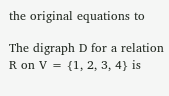the original equations to

The digraph D for a relation R on V = {1, 2, 3, 4} is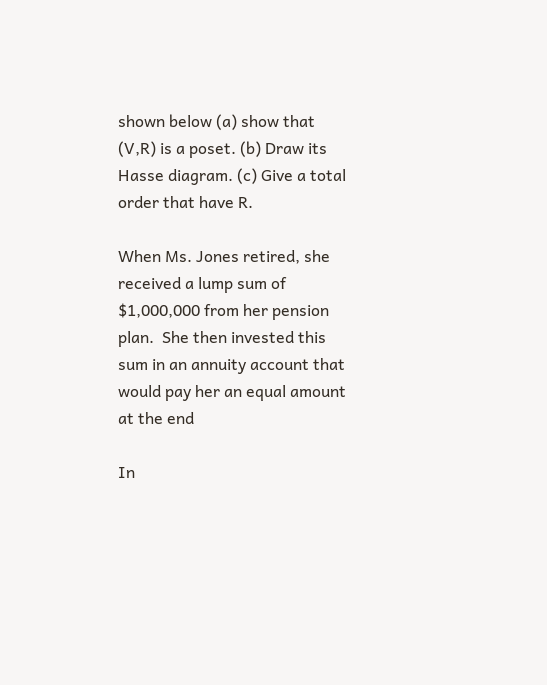shown below (a) show that (V,R) is a poset. (b) Draw its Hasse diagram. (c) Give a total order that have R.

When Ms. Jones retired, she received a lump sum of $1,000,000 from her pension plan.  She then invested this sum in an annuity account that would pay her an equal amount at the end

In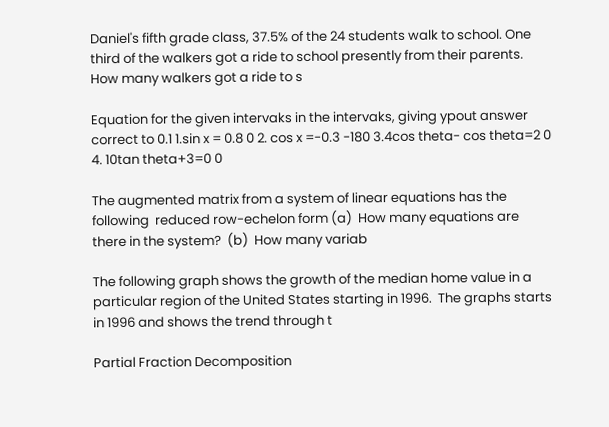Daniel's fifth grade class, 37.5% of the 24 students walk to school. One third of the walkers got a ride to school presently from their parents. How many walkers got a ride to s

Equation for the given intervaks in the intervaks, giving ypout answer correct to 0.1 1.sin x = 0.8 0 2. cos x =-0.3 -180 3.4cos theta- cos theta=2 0 4. 10tan theta+3=0 0

The augmented matrix from a system of linear equations has the following  reduced row-echelon form (a)  How many equations are there in the system?  (b)  How many variab

The following graph shows the growth of the median home value in a particular region of the United States starting in 1996.  The graphs starts in 1996 and shows the trend through t

Partial Fraction Decomposition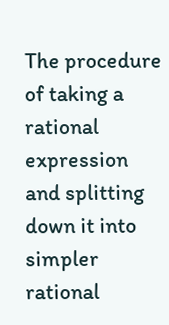The procedure of taking a rational expression and splitting down it into simpler rational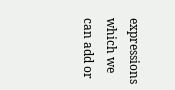expressions which we can add or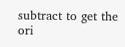subtract to get the ori